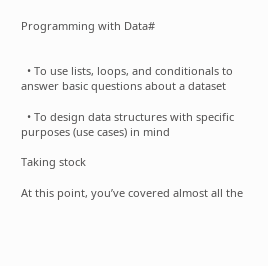Programming with Data#


  • To use lists, loops, and conditionals to answer basic questions about a dataset

  • To design data structures with specific purposes (use cases) in mind

Taking stock

At this point, you’ve covered almost all the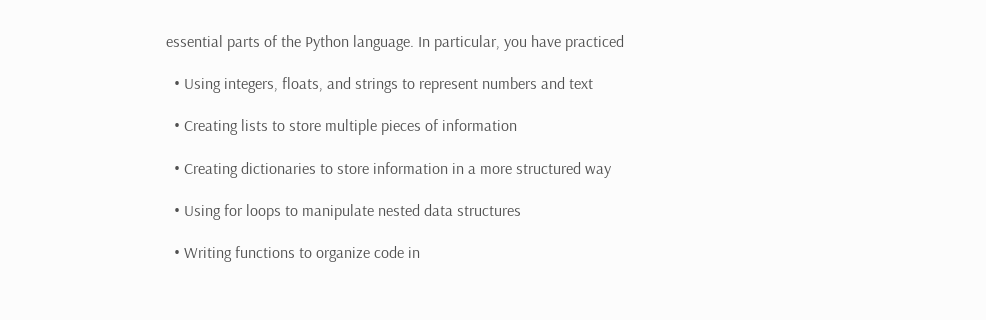essential parts of the Python language. In particular, you have practiced

  • Using integers, floats, and strings to represent numbers and text

  • Creating lists to store multiple pieces of information

  • Creating dictionaries to store information in a more structured way

  • Using for loops to manipulate nested data structures

  • Writing functions to organize code in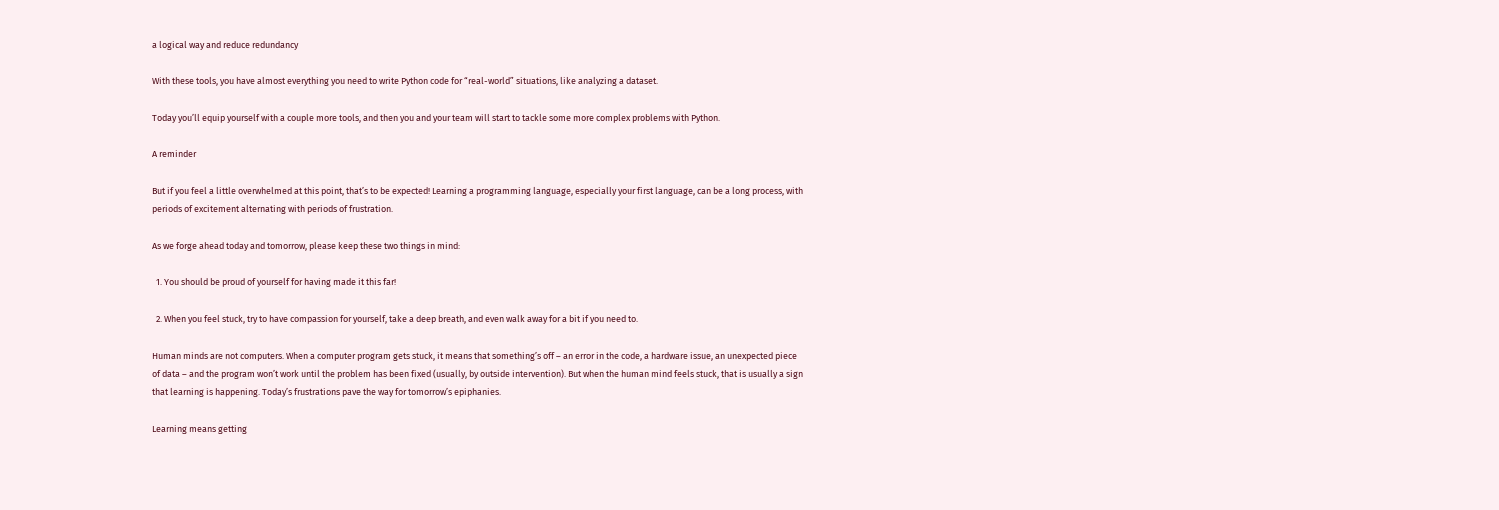a logical way and reduce redundancy

With these tools, you have almost everything you need to write Python code for “real-world” situations, like analyzing a dataset.

Today you’ll equip yourself with a couple more tools, and then you and your team will start to tackle some more complex problems with Python.

A reminder

But if you feel a little overwhelmed at this point, that’s to be expected! Learning a programming language, especially your first language, can be a long process, with periods of excitement alternating with periods of frustration.

As we forge ahead today and tomorrow, please keep these two things in mind:

  1. You should be proud of yourself for having made it this far!

  2. When you feel stuck, try to have compassion for yourself, take a deep breath, and even walk away for a bit if you need to.

Human minds are not computers. When a computer program gets stuck, it means that something’s off – an error in the code, a hardware issue, an unexpected piece of data – and the program won’t work until the problem has been fixed (usually, by outside intervention). But when the human mind feels stuck, that is usually a sign that learning is happening. Today’s frustrations pave the way for tomorrow’s epiphanies.

Learning means getting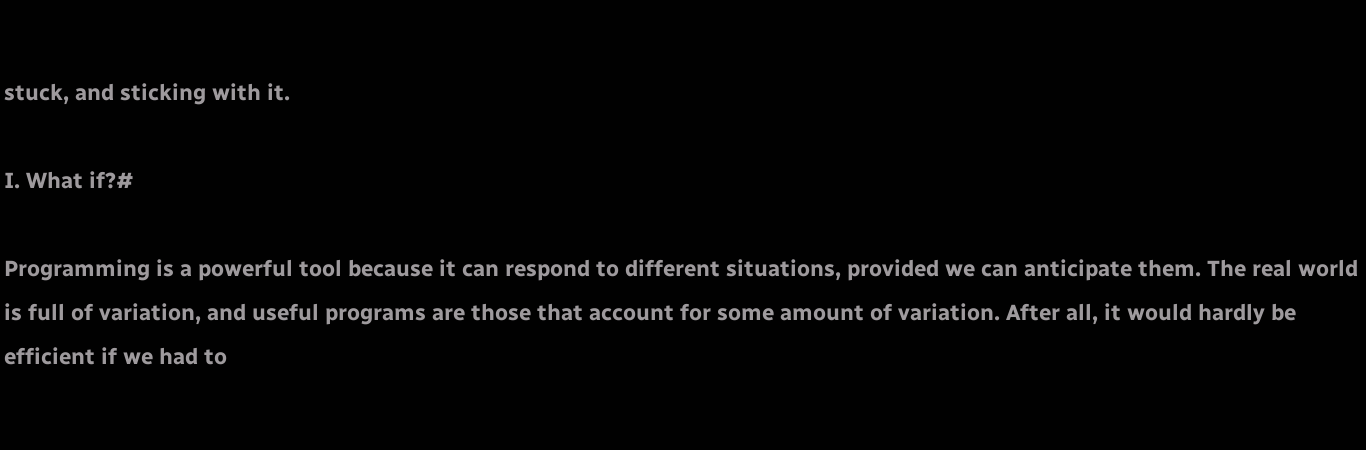stuck, and sticking with it.

I. What if?#

Programming is a powerful tool because it can respond to different situations, provided we can anticipate them. The real world is full of variation, and useful programs are those that account for some amount of variation. After all, it would hardly be efficient if we had to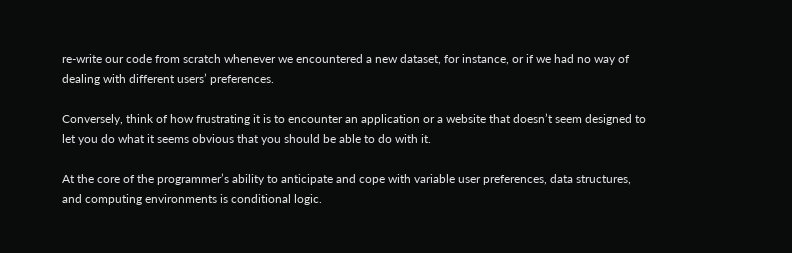re-write our code from scratch whenever we encountered a new dataset, for instance, or if we had no way of dealing with different users’ preferences.

Conversely, think of how frustrating it is to encounter an application or a website that doesn’t seem designed to let you do what it seems obvious that you should be able to do with it.

At the core of the programmer’s ability to anticipate and cope with variable user preferences, data structures, and computing environments is conditional logic.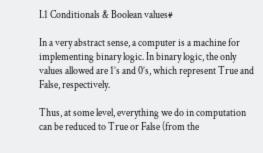I.1 Conditionals & Boolean values#

In a very abstract sense, a computer is a machine for implementing binary logic. In binary logic, the only values allowed are 1’s and 0’s, which represent True and False, respectively.

Thus, at some level, everything we do in computation can be reduced to True or False (from the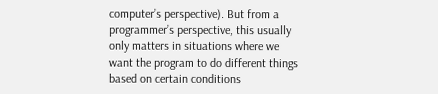computer’s perspective). But from a programmer’s perspective, this usually only matters in situations where we want the program to do different things based on certain conditions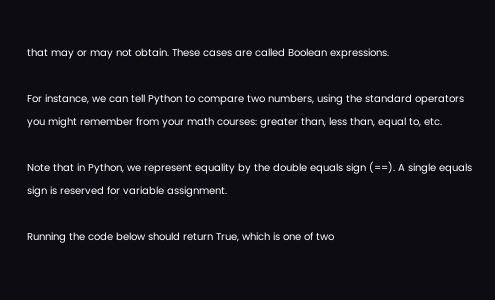that may or may not obtain. These cases are called Boolean expressions.

For instance, we can tell Python to compare two numbers, using the standard operators you might remember from your math courses: greater than, less than, equal to, etc.

Note that in Python, we represent equality by the double equals sign (==). A single equals sign is reserved for variable assignment.

Running the code below should return True, which is one of two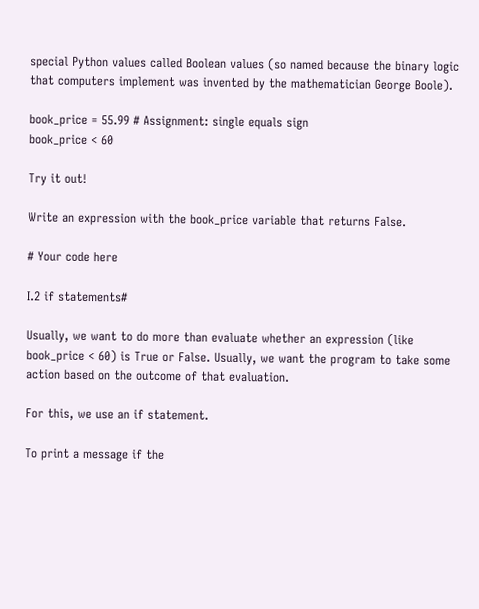special Python values called Boolean values (so named because the binary logic that computers implement was invented by the mathematician George Boole).

book_price = 55.99 # Assignment: single equals sign
book_price < 60

Try it out!

Write an expression with the book_price variable that returns False.

# Your code here

I.2 if statements#

Usually, we want to do more than evaluate whether an expression (like book_price < 60) is True or False. Usually, we want the program to take some action based on the outcome of that evaluation.

For this, we use an if statement.

To print a message if the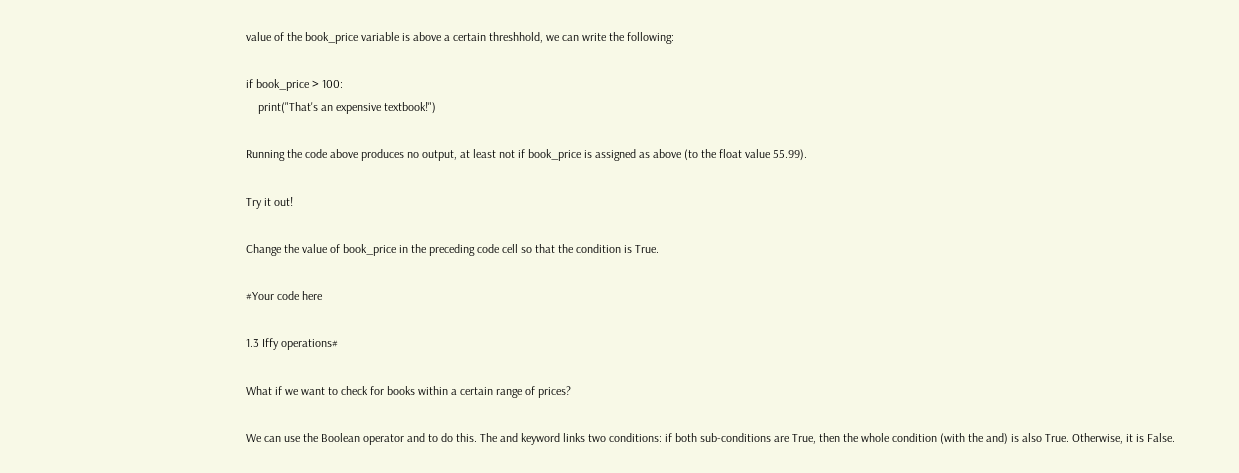value of the book_price variable is above a certain threshhold, we can write the following:

if book_price > 100:
    print("That's an expensive textbook!")

Running the code above produces no output, at least not if book_price is assigned as above (to the float value 55.99).

Try it out!

Change the value of book_price in the preceding code cell so that the condition is True.

#Your code here

1.3 Iffy operations#

What if we want to check for books within a certain range of prices?

We can use the Boolean operator and to do this. The and keyword links two conditions: if both sub-conditions are True, then the whole condition (with the and) is also True. Otherwise, it is False.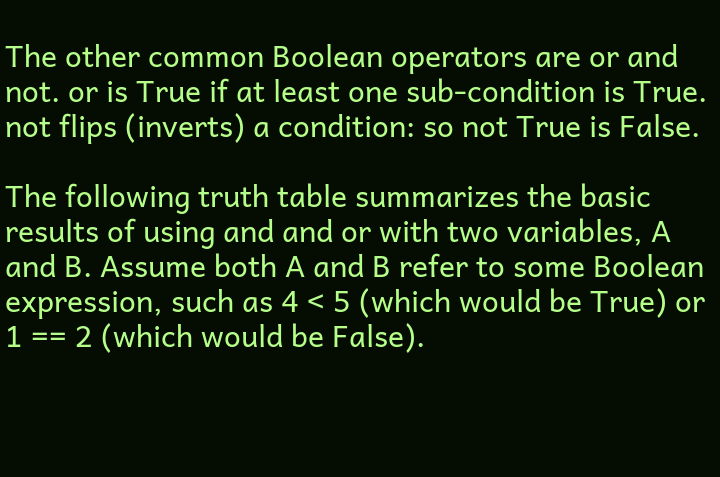The other common Boolean operators are or and not. or is True if at least one sub-condition is True. not flips (inverts) a condition: so not True is False.

The following truth table summarizes the basic results of using and and or with two variables, A and B. Assume both A and B refer to some Boolean expression, such as 4 < 5 (which would be True) or 1 == 2 (which would be False).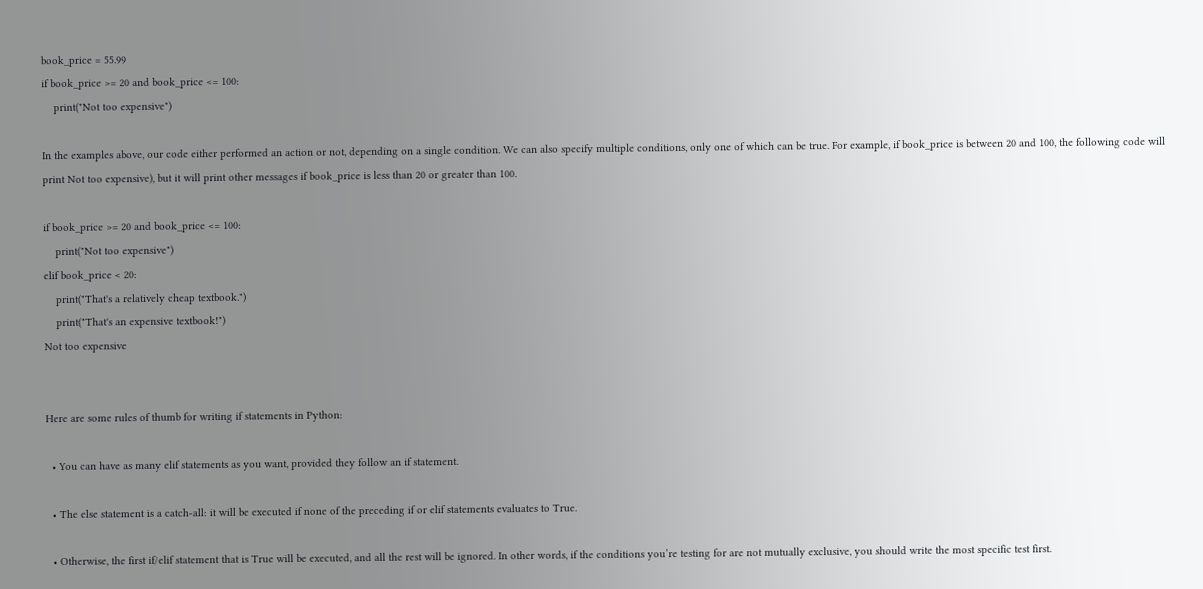book_price = 55.99
if book_price >= 20 and book_price <= 100:
    print("Not too expensive")

In the examples above, our code either performed an action or not, depending on a single condition. We can also specify multiple conditions, only one of which can be true. For example, if book_price is between 20 and 100, the following code will print Not too expensive), but it will print other messages if book_price is less than 20 or greater than 100.

if book_price >= 20 and book_price <= 100:
    print("Not too expensive")
elif book_price < 20:
    print("That's a relatively cheap textbook.")
    print("That's an expensive textbook!")
Not too expensive


Here are some rules of thumb for writing if statements in Python:

  • You can have as many elif statements as you want, provided they follow an if statement.

  • The else statement is a catch-all: it will be executed if none of the preceding if or elif statements evaluates to True.

  • Otherwise, the first if/elif statement that is True will be executed, and all the rest will be ignored. In other words, if the conditions you’re testing for are not mutually exclusive, you should write the most specific test first.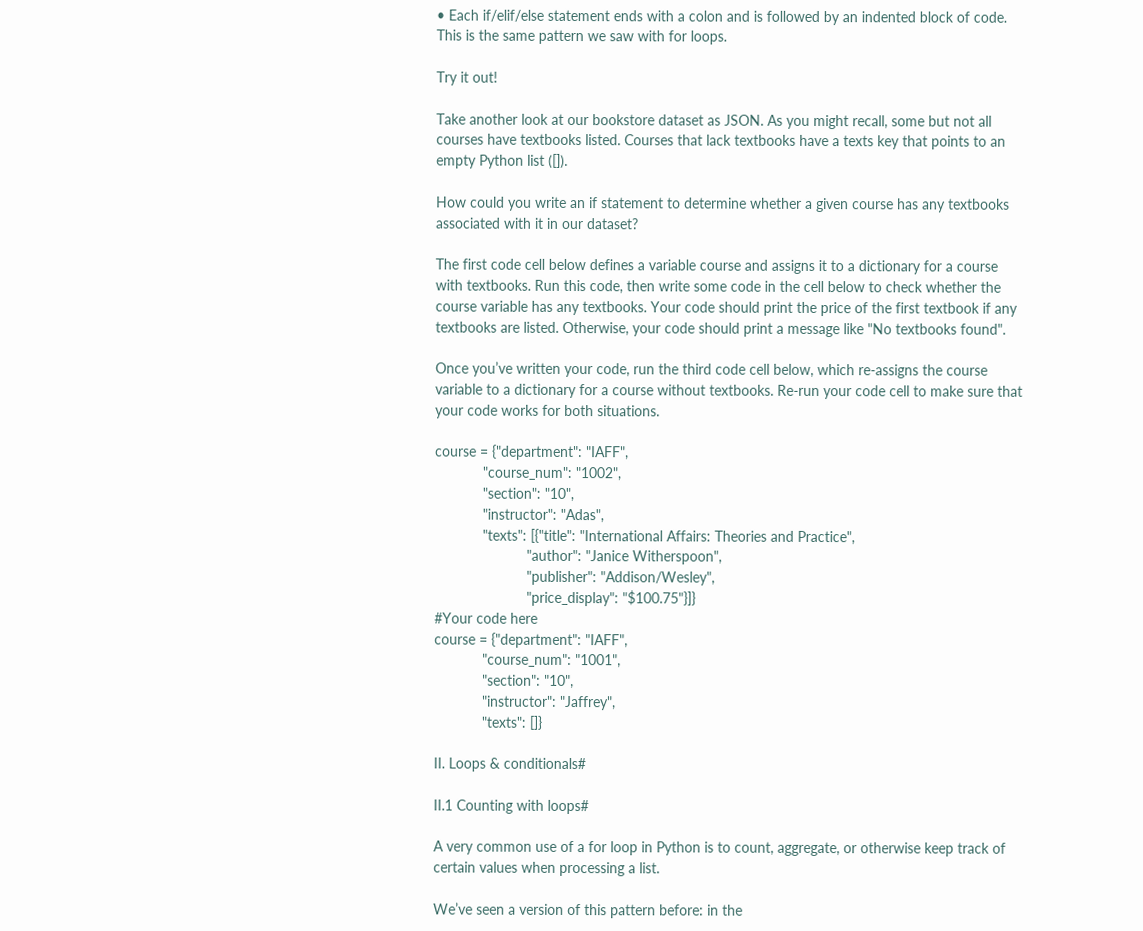• Each if/elif/else statement ends with a colon and is followed by an indented block of code. This is the same pattern we saw with for loops.

Try it out!

Take another look at our bookstore dataset as JSON. As you might recall, some but not all courses have textbooks listed. Courses that lack textbooks have a texts key that points to an empty Python list ([]).

How could you write an if statement to determine whether a given course has any textbooks associated with it in our dataset?

The first code cell below defines a variable course and assigns it to a dictionary for a course with textbooks. Run this code, then write some code in the cell below to check whether the course variable has any textbooks. Your code should print the price of the first textbook if any textbooks are listed. Otherwise, your code should print a message like "No textbooks found".

Once you’ve written your code, run the third code cell below, which re-assigns the course variable to a dictionary for a course without textbooks. Re-run your code cell to make sure that your code works for both situations.

course = {"department": "IAFF",
            "course_num": "1002",
            "section": "10",
            "instructor": "Adas",
            "texts": [{"title": "International Affairs: Theories and Practice",
                       "author": "Janice Witherspoon",
                       "publisher": "Addison/Wesley",
                       "price_display": "$100.75"}]}
#Your code here
course = {"department": "IAFF",
            "course_num": "1001",
            "section": "10",
            "instructor": "Jaffrey",
            "texts": []}

II. Loops & conditionals#

II.1 Counting with loops#

A very common use of a for loop in Python is to count, aggregate, or otherwise keep track of certain values when processing a list.

We’ve seen a version of this pattern before: in the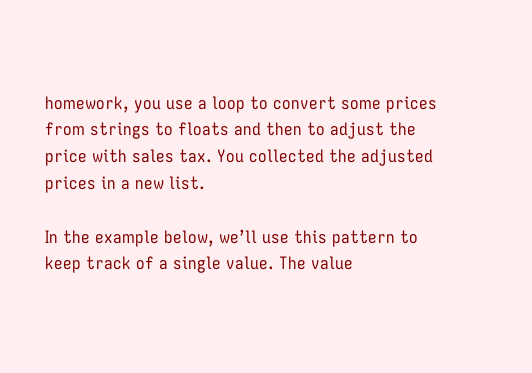homework, you use a loop to convert some prices from strings to floats and then to adjust the price with sales tax. You collected the adjusted prices in a new list.

In the example below, we’ll use this pattern to keep track of a single value. The value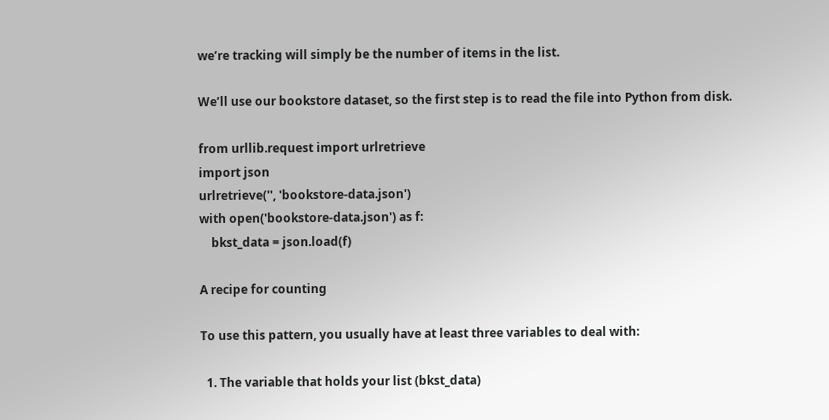we’re tracking will simply be the number of items in the list.

We’ll use our bookstore dataset, so the first step is to read the file into Python from disk.

from urllib.request import urlretrieve
import json
urlretrieve('', 'bookstore-data.json')
with open('bookstore-data.json') as f:
    bkst_data = json.load(f)

A recipe for counting

To use this pattern, you usually have at least three variables to deal with:

  1. The variable that holds your list (bkst_data)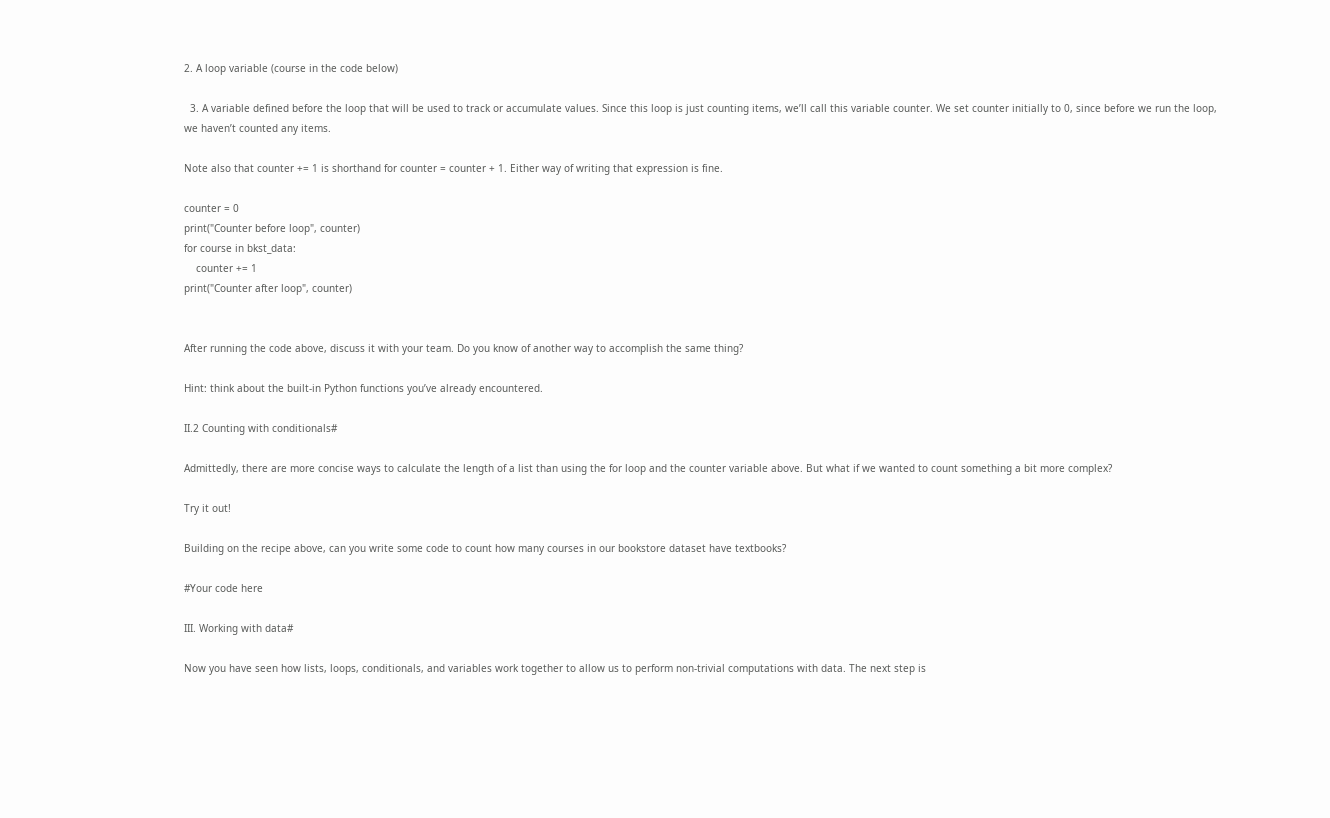2. A loop variable (course in the code below)

  3. A variable defined before the loop that will be used to track or accumulate values. Since this loop is just counting items, we’ll call this variable counter. We set counter initially to 0, since before we run the loop, we haven’t counted any items.

Note also that counter += 1 is shorthand for counter = counter + 1. Either way of writing that expression is fine.

counter = 0
print("Counter before loop", counter)
for course in bkst_data:
    counter += 1
print("Counter after loop", counter)


After running the code above, discuss it with your team. Do you know of another way to accomplish the same thing?

Hint: think about the built-in Python functions you’ve already encountered.

II.2 Counting with conditionals#

Admittedly, there are more concise ways to calculate the length of a list than using the for loop and the counter variable above. But what if we wanted to count something a bit more complex?

Try it out!

Building on the recipe above, can you write some code to count how many courses in our bookstore dataset have textbooks?

#Your code here

III. Working with data#

Now you have seen how lists, loops, conditionals, and variables work together to allow us to perform non-trivial computations with data. The next step is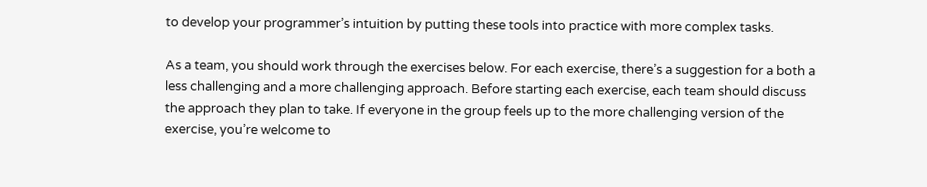to develop your programmer’s intuition by putting these tools into practice with more complex tasks.

As a team, you should work through the exercises below. For each exercise, there’s a suggestion for a both a less challenging and a more challenging approach. Before starting each exercise, each team should discuss the approach they plan to take. If everyone in the group feels up to the more challenging version of the exercise, you’re welcome to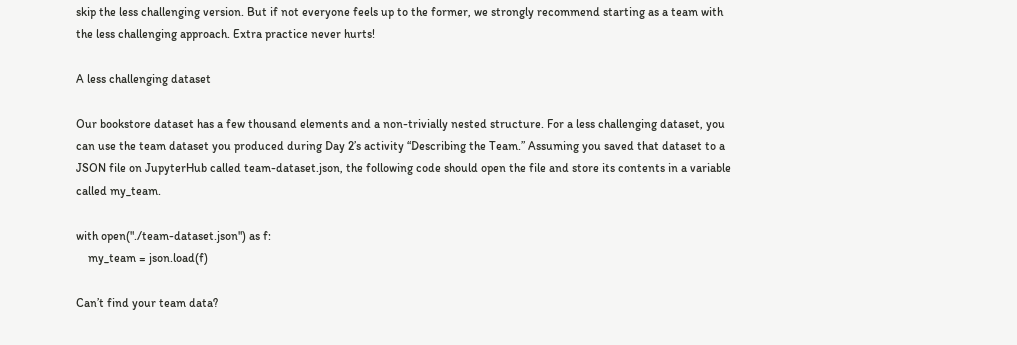skip the less challenging version. But if not everyone feels up to the former, we strongly recommend starting as a team with the less challenging approach. Extra practice never hurts!

A less challenging dataset

Our bookstore dataset has a few thousand elements and a non-trivially nested structure. For a less challenging dataset, you can use the team dataset you produced during Day 2’s activity “Describing the Team.” Assuming you saved that dataset to a JSON file on JupyterHub called team-dataset.json, the following code should open the file and store its contents in a variable called my_team.

with open("./team-dataset.json") as f:
    my_team = json.load(f)

Can’t find your team data?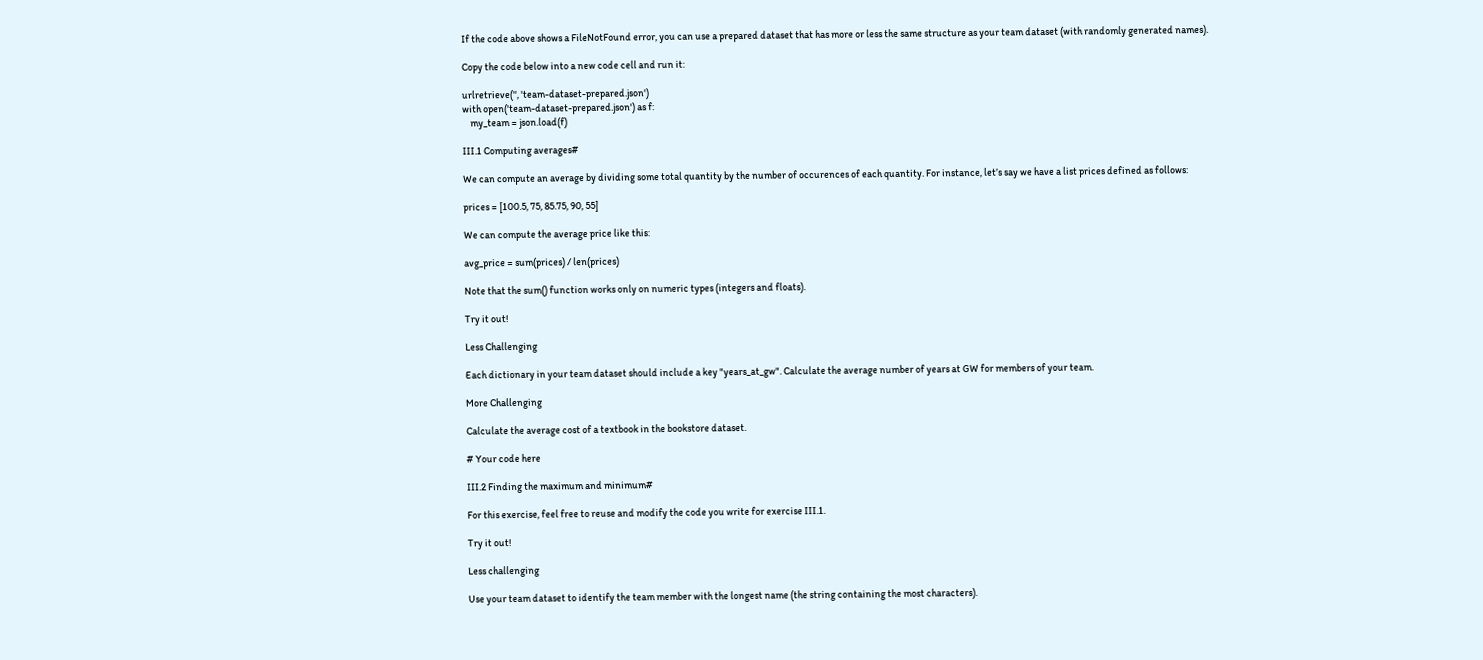If the code above shows a FileNotFound error, you can use a prepared dataset that has more or less the same structure as your team dataset (with randomly generated names).

Copy the code below into a new code cell and run it:

urlretrieve('', 'team-dataset-prepared.json')
with open('team-dataset-prepared.json') as f:
    my_team = json.load(f)

III.1 Computing averages#

We can compute an average by dividing some total quantity by the number of occurences of each quantity. For instance, let’s say we have a list prices defined as follows:

prices = [100.5, 75, 85.75, 90, 55]

We can compute the average price like this:

avg_price = sum(prices) / len(prices)

Note that the sum() function works only on numeric types (integers and floats).

Try it out!

Less Challenging

Each dictionary in your team dataset should include a key "years_at_gw". Calculate the average number of years at GW for members of your team.

More Challenging

Calculate the average cost of a textbook in the bookstore dataset.

# Your code here

III.2 Finding the maximum and minimum#

For this exercise, feel free to reuse and modify the code you write for exercise III.1.

Try it out!

Less challenging

Use your team dataset to identify the team member with the longest name (the string containing the most characters).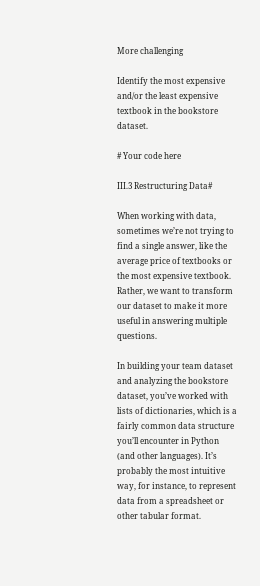More challenging

Identify the most expensive and/or the least expensive textbook in the bookstore dataset.

# Your code here

III.3 Restructuring Data#

When working with data, sometimes we’re not trying to find a single answer, like the average price of textbooks or the most expensive textbook. Rather, we want to transform our dataset to make it more useful in answering multiple questions.

In building your team dataset and analyzing the bookstore dataset, you’ve worked with lists of dictionaries, which is a fairly common data structure you’ll encounter in Python (and other languages). It’s probably the most intuitive way, for instance, to represent data from a spreadsheet or other tabular format.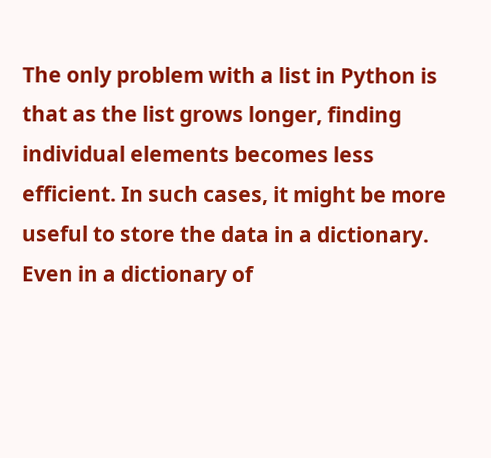The only problem with a list in Python is that as the list grows longer, finding individual elements becomes less efficient. In such cases, it might be more useful to store the data in a dictionary. Even in a dictionary of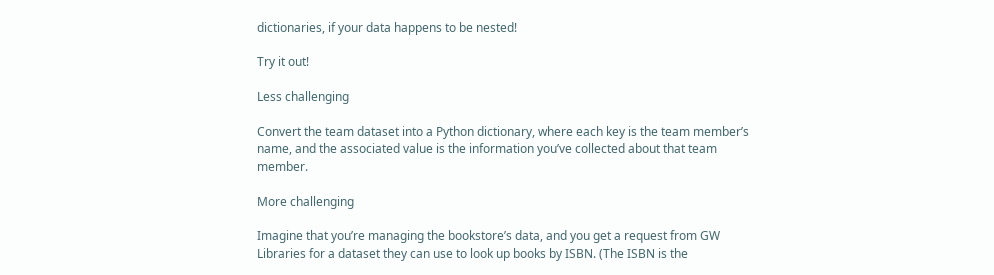dictionaries, if your data happens to be nested!

Try it out!

Less challenging

Convert the team dataset into a Python dictionary, where each key is the team member’s name, and the associated value is the information you’ve collected about that team member.

More challenging

Imagine that you’re managing the bookstore’s data, and you get a request from GW Libraries for a dataset they can use to look up books by ISBN. (The ISBN is the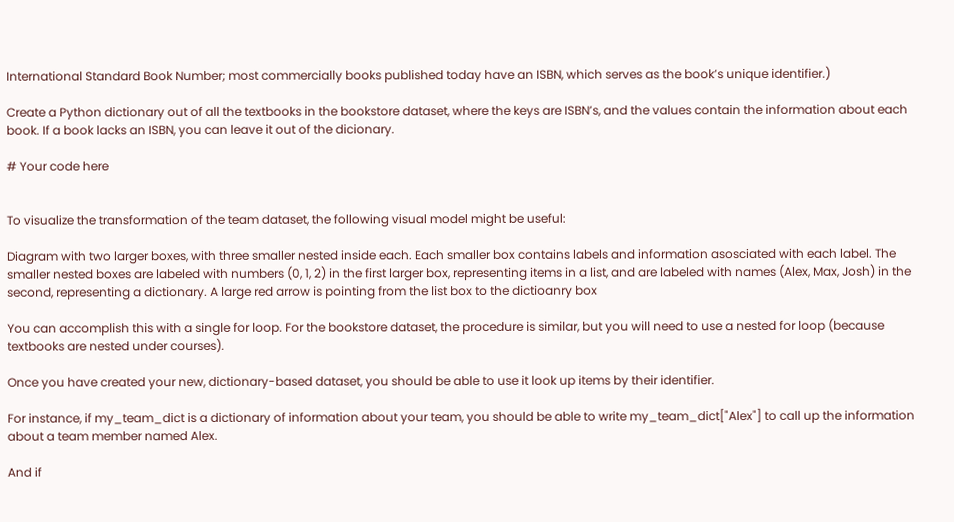International Standard Book Number; most commercially books published today have an ISBN, which serves as the book’s unique identifier.)

Create a Python dictionary out of all the textbooks in the bookstore dataset, where the keys are ISBN’s, and the values contain the information about each book. If a book lacks an ISBN, you can leave it out of the dicionary.

# Your code here


To visualize the transformation of the team dataset, the following visual model might be useful:

Diagram with two larger boxes, with three smaller nested inside each. Each smaller box contains labels and information asosciated with each label. The smaller nested boxes are labeled with numbers (0, 1, 2) in the first larger box, representing items in a list, and are labeled with names (Alex, Max, Josh) in the second, representing a dictionary. A large red arrow is pointing from the list box to the dictioanry box

You can accomplish this with a single for loop. For the bookstore dataset, the procedure is similar, but you will need to use a nested for loop (because textbooks are nested under courses).

Once you have created your new, dictionary-based dataset, you should be able to use it look up items by their identifier.

For instance, if my_team_dict is a dictionary of information about your team, you should be able to write my_team_dict["Alex"] to call up the information about a team member named Alex.

And if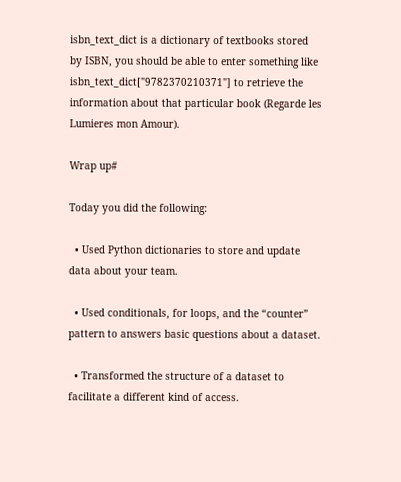isbn_text_dict is a dictionary of textbooks stored by ISBN, you should be able to enter something like isbn_text_dict["9782370210371"] to retrieve the information about that particular book (Regarde les Lumieres mon Amour).

Wrap up#

Today you did the following:

  • Used Python dictionaries to store and update data about your team.

  • Used conditionals, for loops, and the “counter” pattern to answers basic questions about a dataset.

  • Transformed the structure of a dataset to facilitate a different kind of access.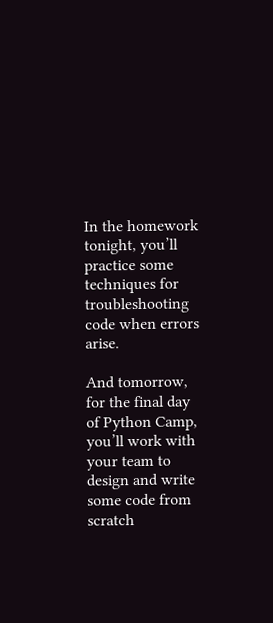In the homework tonight, you’ll practice some techniques for troubleshooting code when errors arise.

And tomorrow, for the final day of Python Camp, you’ll work with your team to design and write some code from scratch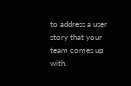to address a user story that your team comes up with.